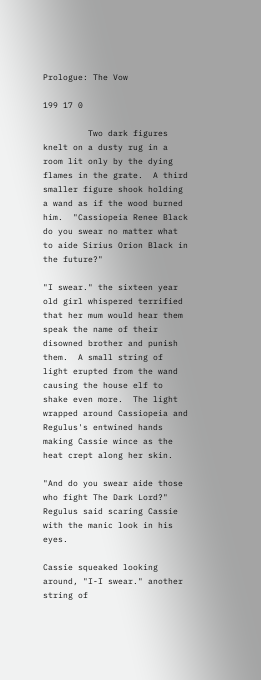Prologue: The Vow

199 17 0

         Two dark figures knelt on a dusty rug in a room lit only by the dying flames in the grate.  A third smaller figure shook holding a wand as if the wood burned him.  "Cassiopeia Renee Black do you swear no matter what to aide Sirius Orion Black in the future?"

"I swear." the sixteen year old girl whispered terrified that her mum would hear them speak the name of their disowned brother and punish them.  A small string of light erupted from the wand causing the house elf to shake even more.  The light wrapped around Cassiopeia and Regulus's entwined hands making Cassie wince as the heat crept along her skin.

"And do you swear aide those who fight The Dark Lord?" Regulus said scaring Cassie with the manic look in his eyes.

Cassie squeaked looking around, "I-I swear." another string of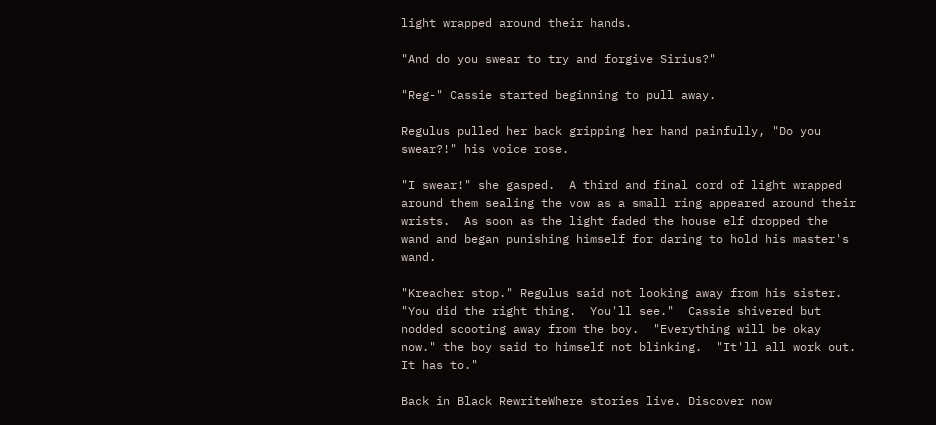light wrapped around their hands.

"And do you swear to try and forgive Sirius?"

"Reg-" Cassie started beginning to pull away.

Regulus pulled her back gripping her hand painfully, "Do you swear?!" his voice rose.

"I swear!" she gasped.  A third and final cord of light wrapped around them sealing the vow as a small ring appeared around their wrists.  As soon as the light faded the house elf dropped the wand and began punishing himself for daring to hold his master's wand.

"Kreacher stop." Regulus said not looking away from his sister.  "You did the right thing.  You'll see."  Cassie shivered but nodded scooting away from the boy.  "Everything will be okay now." the boy said to himself not blinking.  "It'll all work out.  It has to."

Back in Black RewriteWhere stories live. Discover now